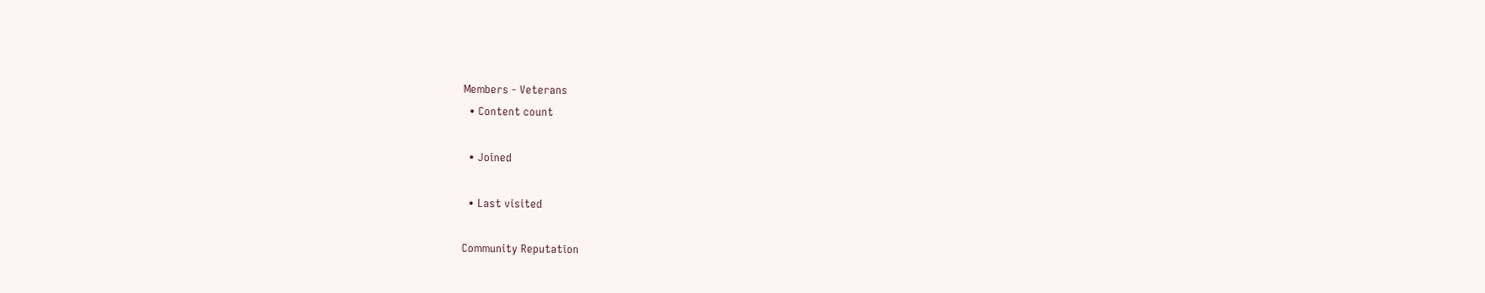Members - Veterans
  • Content count

  • Joined

  • Last visited

Community Reputation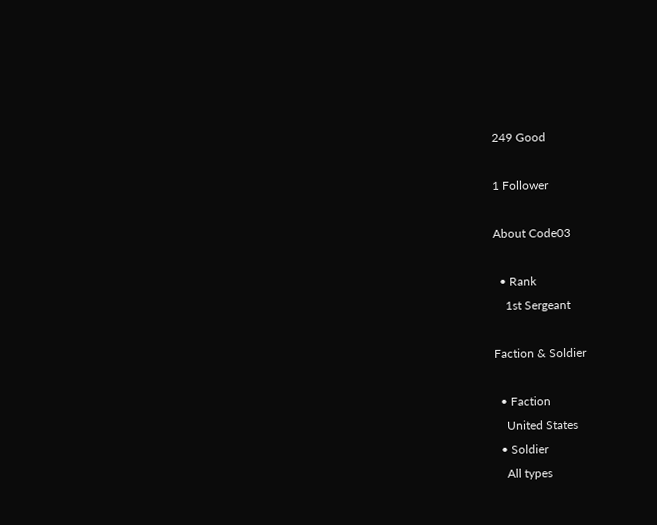249 Good

1 Follower

About Code03

  • Rank
    1st Sergeant

Faction & Soldier

  • Faction
    United States
  • Soldier
    All types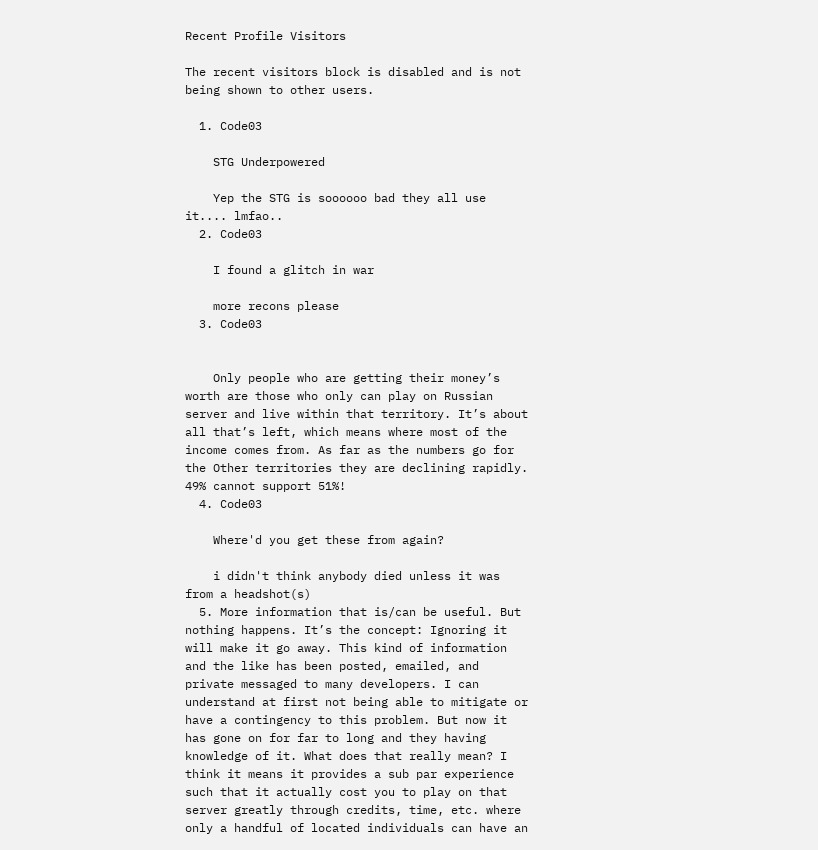Recent Profile Visitors

The recent visitors block is disabled and is not being shown to other users.

  1. Code03

    STG Underpowered

    Yep the STG is soooooo bad they all use it.... lmfao..
  2. Code03

    I found a glitch in war

    more recons please
  3. Code03


    Only people who are getting their money’s worth are those who only can play on Russian server and live within that territory. It’s about all that’s left, which means where most of the income comes from. As far as the numbers go for the Other territories they are declining rapidly. 49% cannot support 51%!
  4. Code03

    Where'd you get these from again?

    i didn't think anybody died unless it was from a headshot(s)
  5. More information that is/can be useful. But nothing happens. It’s the concept: Ignoring it will make it go away. This kind of information and the like has been posted, emailed, and private messaged to many developers. I can understand at first not being able to mitigate or have a contingency to this problem. But now it has gone on for far to long and they having knowledge of it. What does that really mean? I think it means it provides a sub par experience such that it actually cost you to play on that server greatly through credits, time, etc. where only a handful of located individuals can have an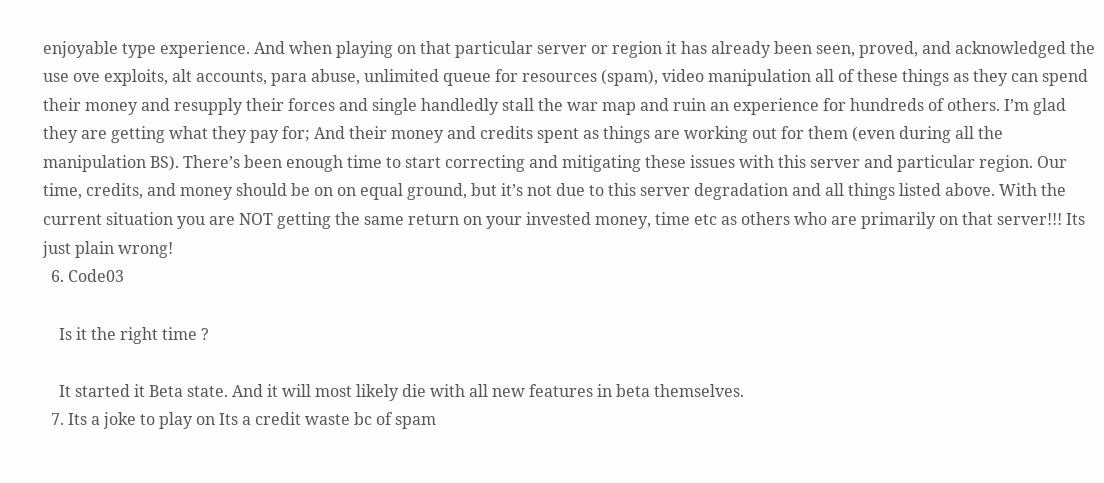enjoyable type experience. And when playing on that particular server or region it has already been seen, proved, and acknowledged the use ove exploits, alt accounts, para abuse, unlimited queue for resources (spam), video manipulation all of these things as they can spend their money and resupply their forces and single handledly stall the war map and ruin an experience for hundreds of others. I’m glad they are getting what they pay for; And their money and credits spent as things are working out for them (even during all the manipulation BS). There’s been enough time to start correcting and mitigating these issues with this server and particular region. Our time, credits, and money should be on on equal ground, but it’s not due to this server degradation and all things listed above. With the current situation you are NOT getting the same return on your invested money, time etc as others who are primarily on that server!!! Its just plain wrong!
  6. Code03

    Is it the right time ?

    It started it Beta state. And it will most likely die with all new features in beta themselves.
  7. Its a joke to play on Its a credit waste bc of spam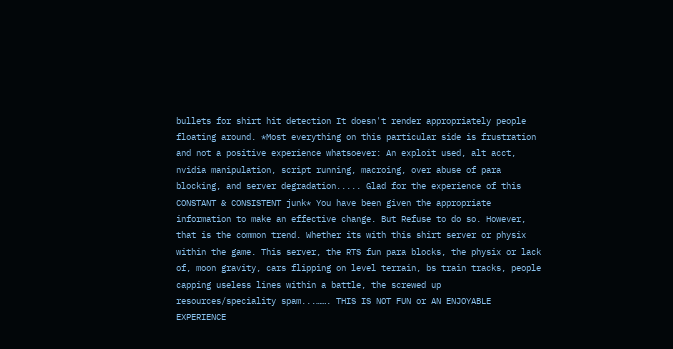bullets for shirt hit detection It doesn't render appropriately people floating around. *Most everything on this particular side is frustration and not a positive experience whatsoever: An exploit used, alt acct, nvidia manipulation, script running, macroing, over abuse of para blocking, and server degradation..... Glad for the experience of this CONSTANT & CONSISTENT junk* You have been given the appropriate information to make an effective change. But Refuse to do so. However, that is the common trend. Whether its with this shirt server or physix within the game. This server, the RTS fun para blocks, the physix or lack of, moon gravity, cars flipping on level terrain, bs train tracks, people capping useless lines within a battle, the screwed up resources/speciality spam...……. THIS IS NOT FUN or AN ENJOYABLE EXPERIENCE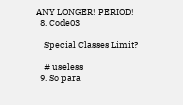ANY LONGER! PERIOD!
  8. Code03

    Special Classes Limit?

    # useless
  9. So para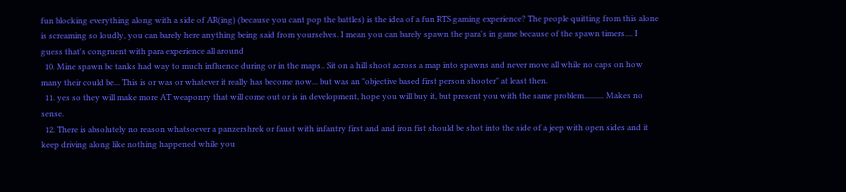fun blocking everything along with a side of AR(ing) (because you cant pop the battles) is the idea of a fun RTS gaming experience? The people quitting from this alone is screaming so loudly, you can barely here anything being said from yourselves. I mean you can barely spawn the para's in game because of the spawn timers.... I guess that's congruent with para experience all around
  10. Mine spawn bc tanks had way to much influence during or in the maps.. Sit on a hill shoot across a map into spawns and never move all while no caps on how many their could be... This is or was or whatever it really has become now... but was an "objective based first person shooter" at least then.
  11. yes so they will make more AT weaponry that will come out or is in development, hope you will buy it, but present you with the same problem.......... Makes no sense.
  12. There is absolutely no reason whatsoever a panzershrek or faust with infantry first and and iron fist should be shot into the side of a jeep with open sides and it keep driving along like nothing happened while you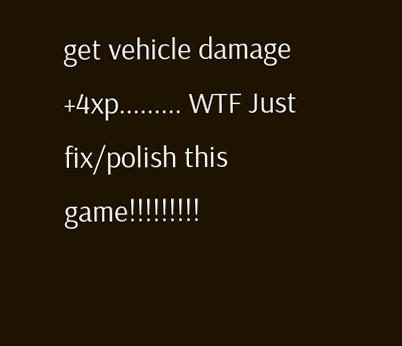get vehicle damage +4xp......... WTF Just fix/polish this game!!!!!!!!!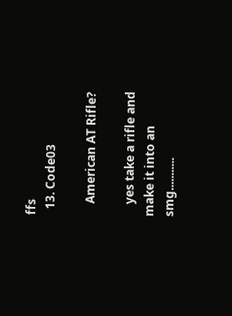ffs
  13. Code03

    American AT Rifle?

    yes take a rifle and make it into an smg...........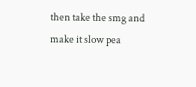then take the smg and make it slow pea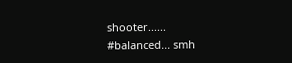shooter...... #balanced... smh